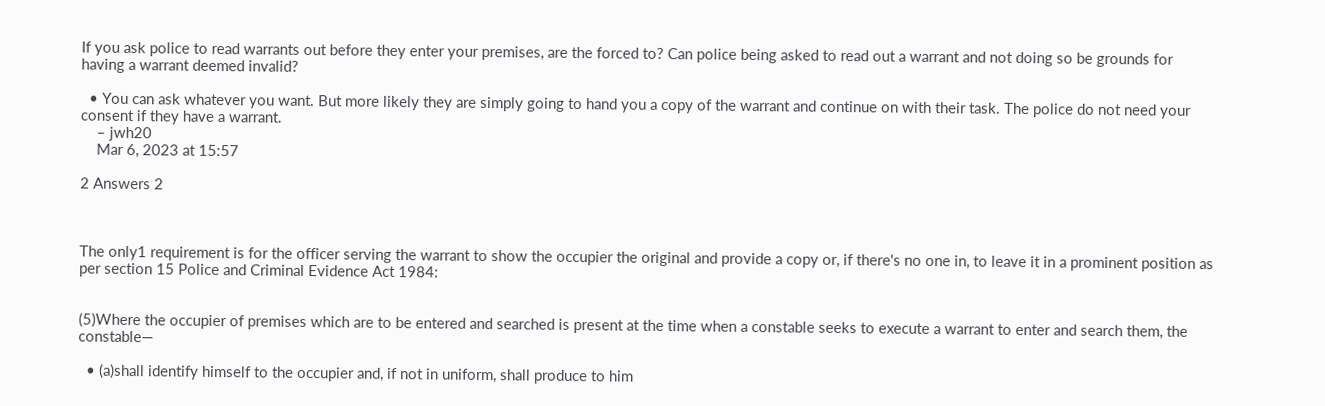If you ask police to read warrants out before they enter your premises, are the forced to? Can police being asked to read out a warrant and not doing so be grounds for having a warrant deemed invalid?

  • You can ask whatever you want. But more likely they are simply going to hand you a copy of the warrant and continue on with their task. The police do not need your consent if they have a warrant.
    – jwh20
    Mar 6, 2023 at 15:57

2 Answers 2



The only1 requirement is for the officer serving the warrant to show the occupier the original and provide a copy or, if there's no one in, to leave it in a prominent position as per section 15 Police and Criminal Evidence Act 1984:


(5)Where the occupier of premises which are to be entered and searched is present at the time when a constable seeks to execute a warrant to enter and search them, the constable—

  • (a)shall identify himself to the occupier and, if not in uniform, shall produce to him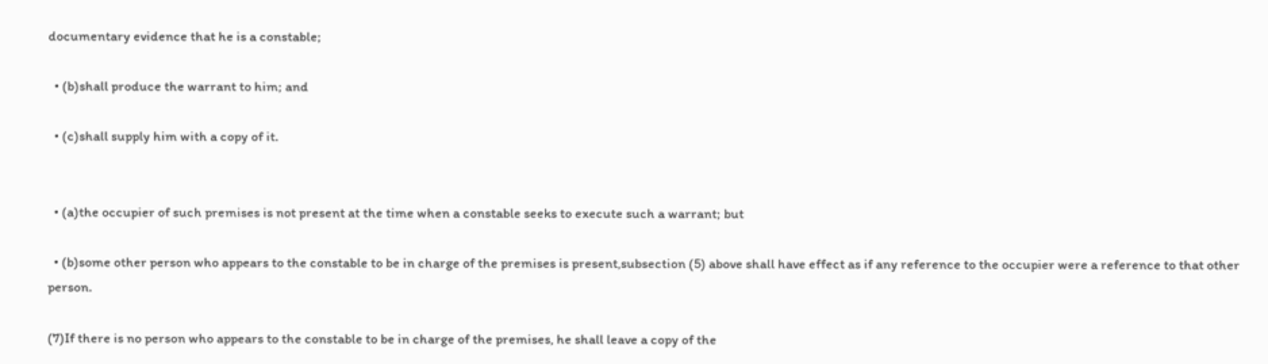documentary evidence that he is a constable;

  • (b)shall produce the warrant to him; and

  • (c)shall supply him with a copy of it.


  • (a)the occupier of such premises is not present at the time when a constable seeks to execute such a warrant; but

  • (b)some other person who appears to the constable to be in charge of the premises is present,subsection (5) above shall have effect as if any reference to the occupier were a reference to that other person.

(7)If there is no person who appears to the constable to be in charge of the premises, he shall leave a copy of the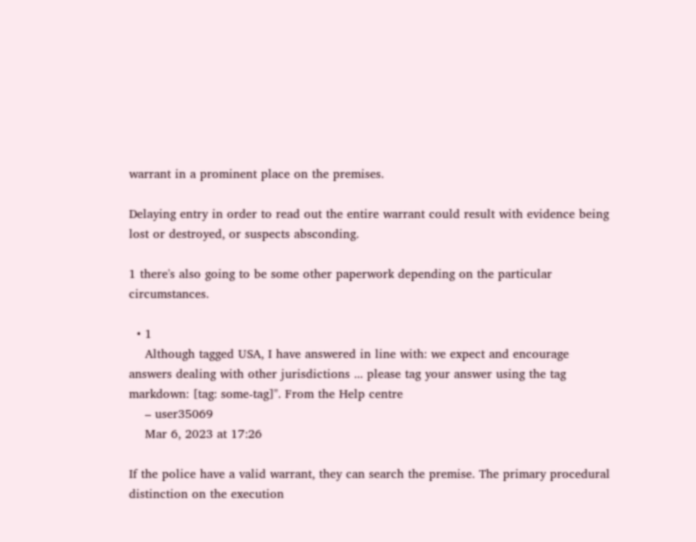warrant in a prominent place on the premises.

Delaying entry in order to read out the entire warrant could result with evidence being lost or destroyed, or suspects absconding.

1 there's also going to be some other paperwork depending on the particular circumstances.

  • 1
    Although tagged USA, I have answered in line with: we expect and encourage answers dealing with other jurisdictions ... please tag your answer using the tag markdown: [tag: some-tag]". From the Help centre
    – user35069
    Mar 6, 2023 at 17:26

If the police have a valid warrant, they can search the premise. The primary procedural distinction on the execution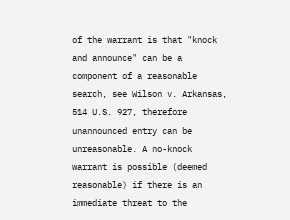of the warrant is that "knock and announce" can be a component of a reasonable search, see Wilson v. Arkansas, 514 U.S. 927, therefore unannounced entry can be unreasonable. A no-knock warrant is possible (deemed reasonable) if there is an immediate threat to the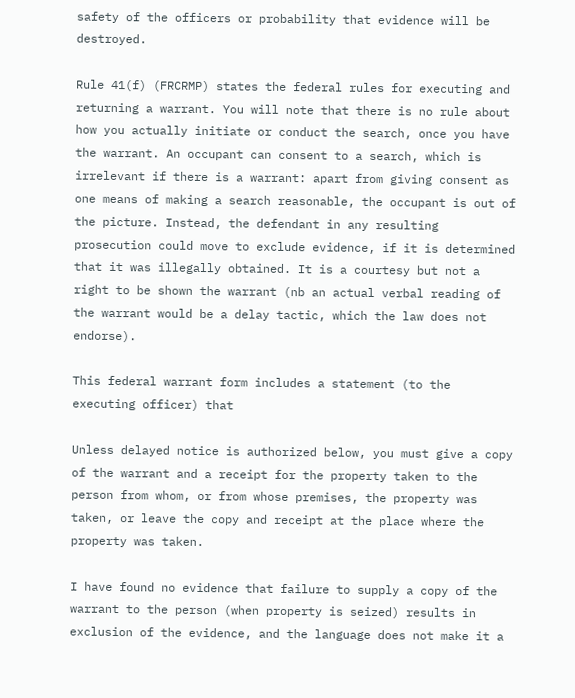safety of the officers or probability that evidence will be destroyed.

Rule 41(f) (FRCRMP) states the federal rules for executing and returning a warrant. You will note that there is no rule about how you actually initiate or conduct the search, once you have the warrant. An occupant can consent to a search, which is irrelevant if there is a warrant: apart from giving consent as one means of making a search reasonable, the occupant is out of the picture. Instead, the defendant in any resulting prosecution could move to exclude evidence, if it is determined that it was illegally obtained. It is a courtesy but not a right to be shown the warrant (nb an actual verbal reading of the warrant would be a delay tactic, which the law does not endorse).

This federal warrant form includes a statement (to the executing officer) that

Unless delayed notice is authorized below, you must give a copy of the warrant and a receipt for the property taken to the person from whom, or from whose premises, the property was taken, or leave the copy and receipt at the place where the property was taken.

I have found no evidence that failure to supply a copy of the warrant to the person (when property is seized) results in exclusion of the evidence, and the language does not make it a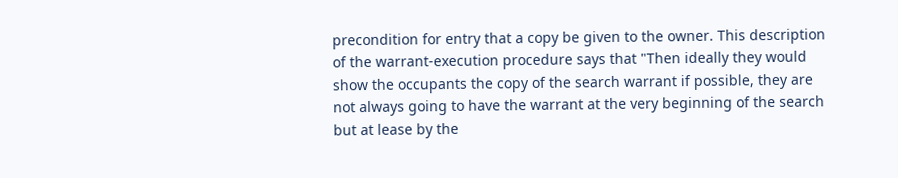precondition for entry that a copy be given to the owner. This description of the warrant-execution procedure says that "Then ideally they would show the occupants the copy of the search warrant if possible, they are not always going to have the warrant at the very beginning of the search but at lease by the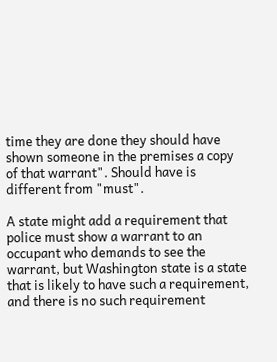time they are done they should have shown someone in the premises a copy of that warrant". Should have is different from "must".

A state might add a requirement that police must show a warrant to an occupant who demands to see the warrant, but Washington state is a state that is likely to have such a requirement, and there is no such requirement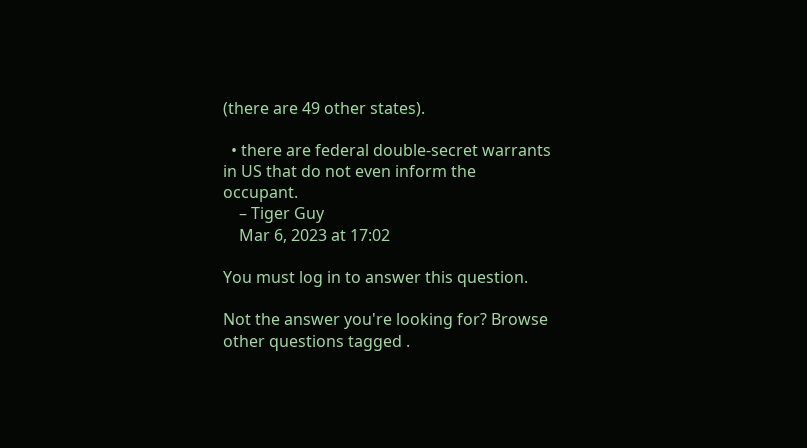(there are 49 other states).

  • there are federal double-secret warrants in US that do not even inform the occupant.
    – Tiger Guy
    Mar 6, 2023 at 17:02

You must log in to answer this question.

Not the answer you're looking for? Browse other questions tagged .